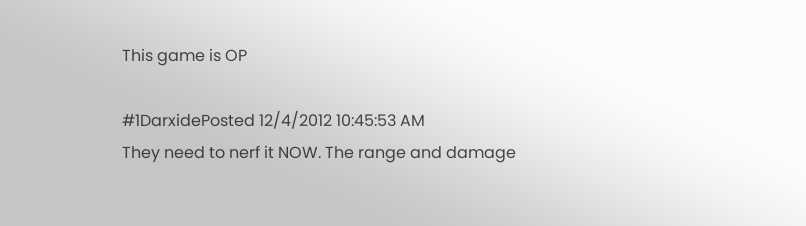This game is OP

#1DarxidePosted 12/4/2012 10:45:53 AM
They need to nerf it NOW. The range and damage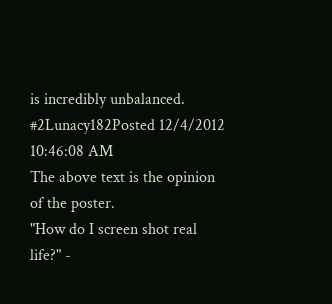is incredibly unbalanced.
#2Lunacy182Posted 12/4/2012 10:46:08 AM
The above text is the opinion of the poster.
"How do I screen shot real life?" -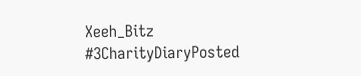Xeeh_Bitz
#3CharityDiaryPosted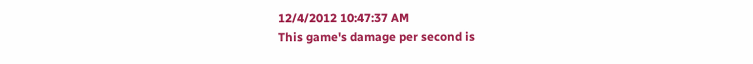12/4/2012 10:47:37 AM
This game's damage per second is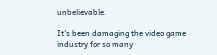unbelievable.

It's been damaging the video game industry for so many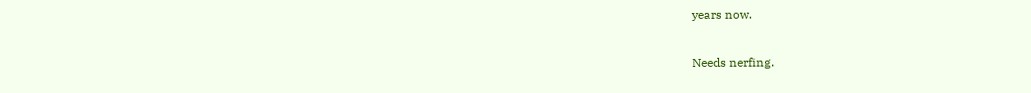years now.

Needs nerfing.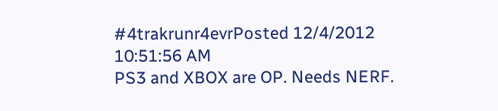#4trakrunr4evrPosted 12/4/2012 10:51:56 AM
PS3 and XBOX are OP. Needs NERF.